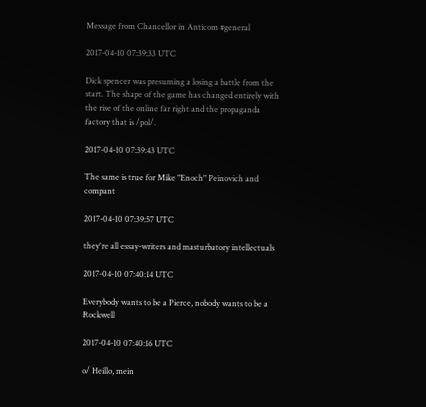Message from Chancellor in Anticom #general

2017-04-10 07:39:33 UTC

Dick spencer was presuming a losing a battle from the start. The shape of the game has changed entirely with the rise of the online far right and the propaganda factory that is /pol/.

2017-04-10 07:39:43 UTC

The same is true for Mike "Enoch" Peinovich and compant

2017-04-10 07:39:57 UTC

they're all essay-writers and masturbatory intellectuals

2017-04-10 07:40:14 UTC

Everybody wants to be a Pierce, nobody wants to be a Rockwell

2017-04-10 07:40:16 UTC

o/ Heillo, mein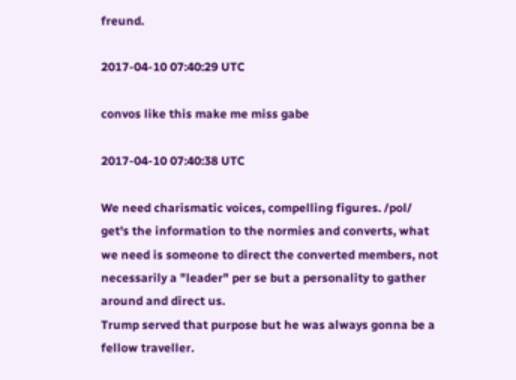freund.

2017-04-10 07:40:29 UTC

convos like this make me miss gabe

2017-04-10 07:40:38 UTC

We need charismatic voices, compelling figures. /pol/ get's the information to the normies and converts, what we need is someone to direct the converted members, not necessarily a "leader" per se but a personality to gather around and direct us.
Trump served that purpose but he was always gonna be a fellow traveller.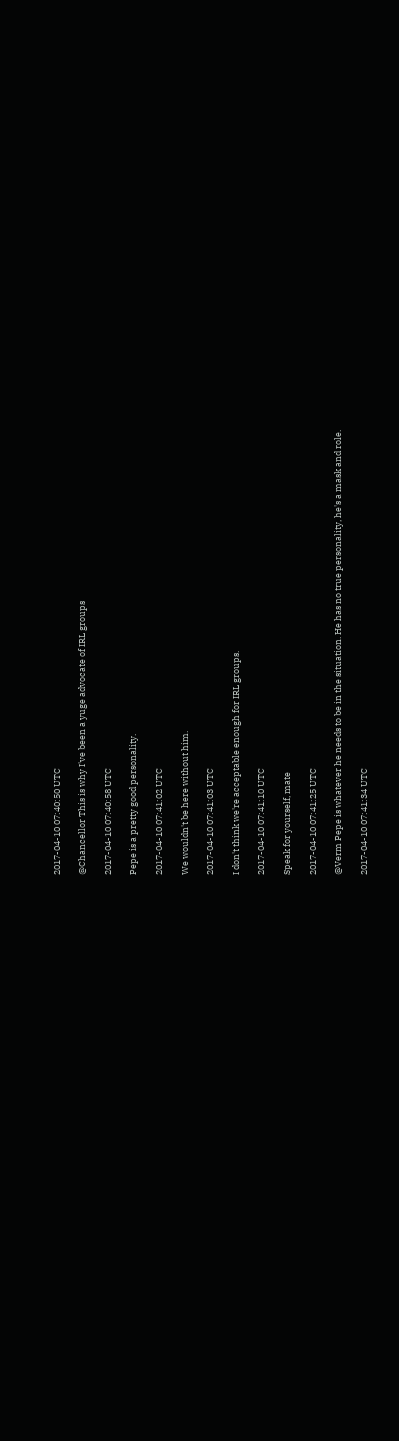2017-04-10 07:40:50 UTC

@Chancellor This is why I've been a yuge advocate of IRL groups

2017-04-10 07:40:58 UTC

Pepe is a pretty good personality.

2017-04-10 07:41:02 UTC

We wouldn't be here without him.

2017-04-10 07:41:03 UTC

I don't think we're acceptable enough for IRL groups.

2017-04-10 07:41:10 UTC

Speak for yourself, mate

2017-04-10 07:41:25 UTC

@Verm Pepe is whatever he needs to be in the situation. He has no true personality, he's a mask and role.

2017-04-10 07:41:34 UTC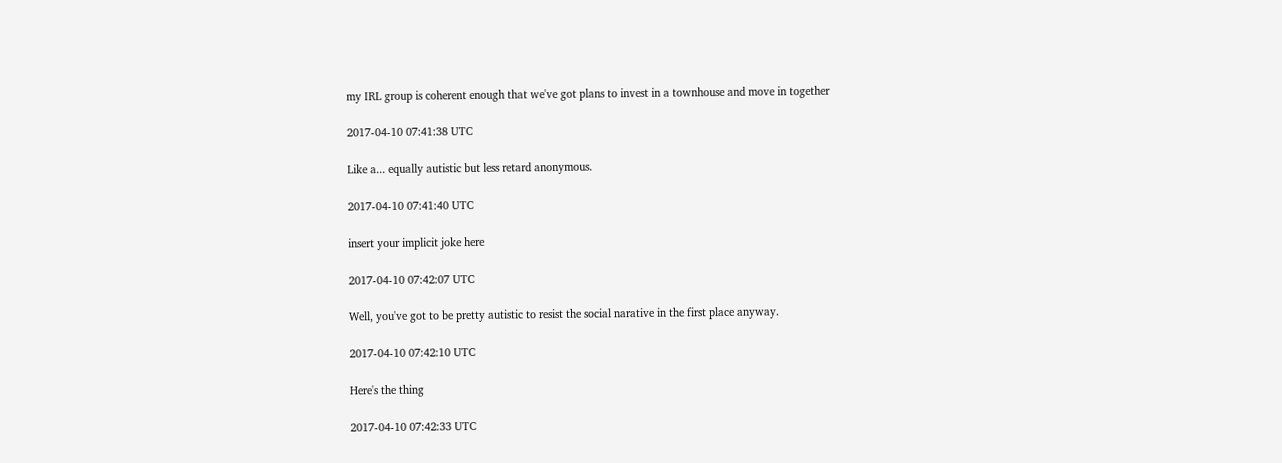my IRL group is coherent enough that we've got plans to invest in a townhouse and move in together

2017-04-10 07:41:38 UTC

Like a... equally autistic but less retard anonymous.

2017-04-10 07:41:40 UTC

insert your implicit joke here

2017-04-10 07:42:07 UTC

Well, you've got to be pretty autistic to resist the social narative in the first place anyway.

2017-04-10 07:42:10 UTC

Here's the thing

2017-04-10 07:42:33 UTC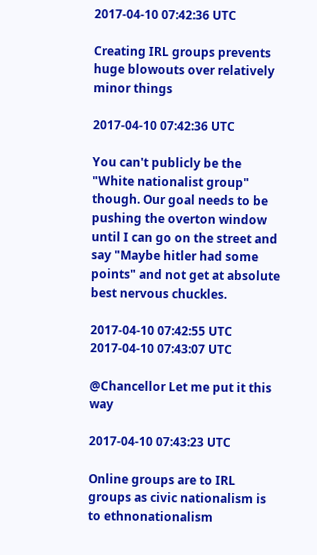2017-04-10 07:42:36 UTC

Creating IRL groups prevents huge blowouts over relatively minor things

2017-04-10 07:42:36 UTC

You can't publicly be the "White nationalist group" though. Our goal needs to be pushing the overton window until I can go on the street and say "Maybe hitler had some points" and not get at absolute best nervous chuckles.

2017-04-10 07:42:55 UTC
2017-04-10 07:43:07 UTC

@Chancellor Let me put it this way

2017-04-10 07:43:23 UTC

Online groups are to IRL groups as civic nationalism is to ethnonationalism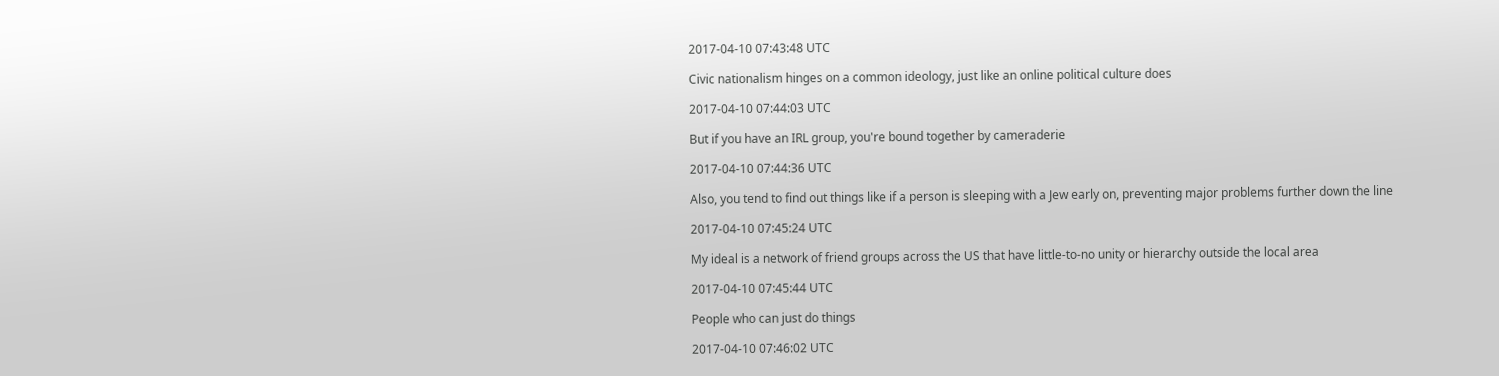2017-04-10 07:43:48 UTC

Civic nationalism hinges on a common ideology, just like an online political culture does

2017-04-10 07:44:03 UTC

But if you have an IRL group, you're bound together by cameraderie

2017-04-10 07:44:36 UTC

Also, you tend to find out things like if a person is sleeping with a Jew early on, preventing major problems further down the line

2017-04-10 07:45:24 UTC

My ideal is a network of friend groups across the US that have little-to-no unity or hierarchy outside the local area

2017-04-10 07:45:44 UTC

People who can just do things

2017-04-10 07:46:02 UTC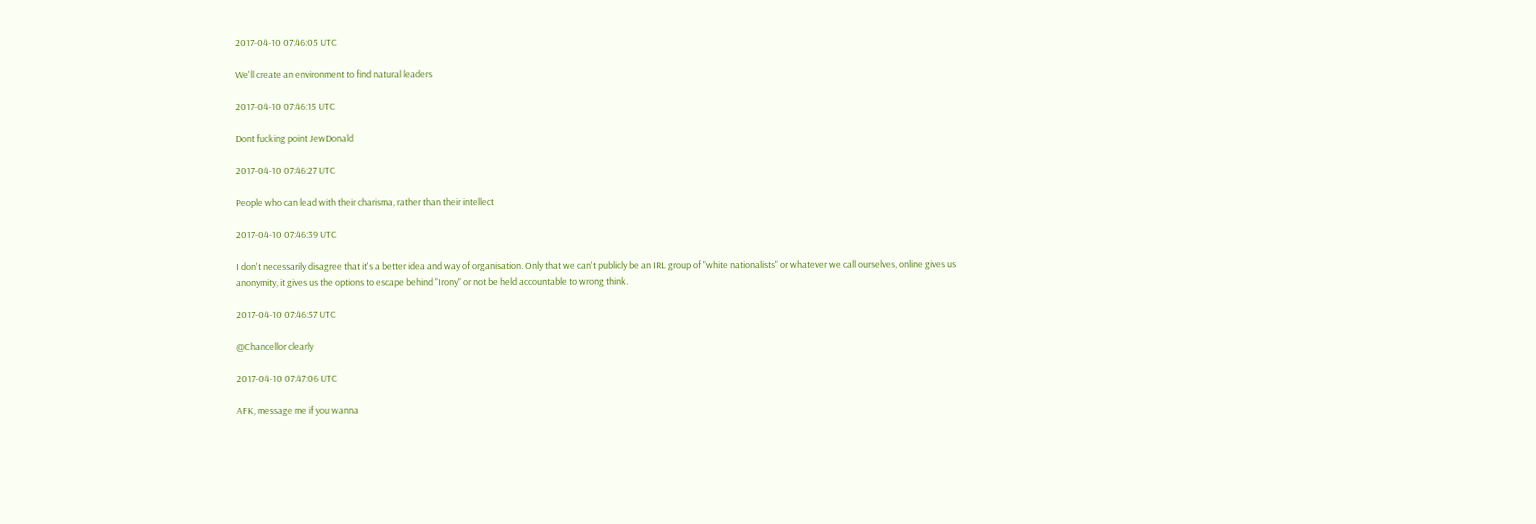2017-04-10 07:46:05 UTC

We'll create an environment to find natural leaders

2017-04-10 07:46:15 UTC

Dont fucking point JewDonald

2017-04-10 07:46:27 UTC

People who can lead with their charisma, rather than their intellect

2017-04-10 07:46:39 UTC

I don't necessarily disagree that it's a better idea and way of organisation. Only that we can't publicly be an IRL group of "white nationalists" or whatever we call ourselves, online gives us anonymity, it gives us the options to escape behind "Irony" or not be held accountable to wrong think.

2017-04-10 07:46:57 UTC

@Chancellor clearly

2017-04-10 07:47:06 UTC

AFK, message me if you wanna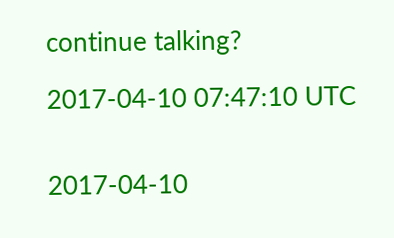continue talking?

2017-04-10 07:47:10 UTC


2017-04-10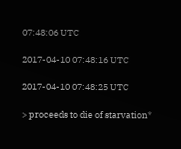07:48:06 UTC

2017-04-10 07:48:16 UTC

2017-04-10 07:48:25 UTC

> proceeds to die of starvation*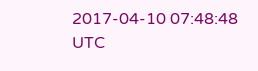2017-04-10 07:48:48 UTC